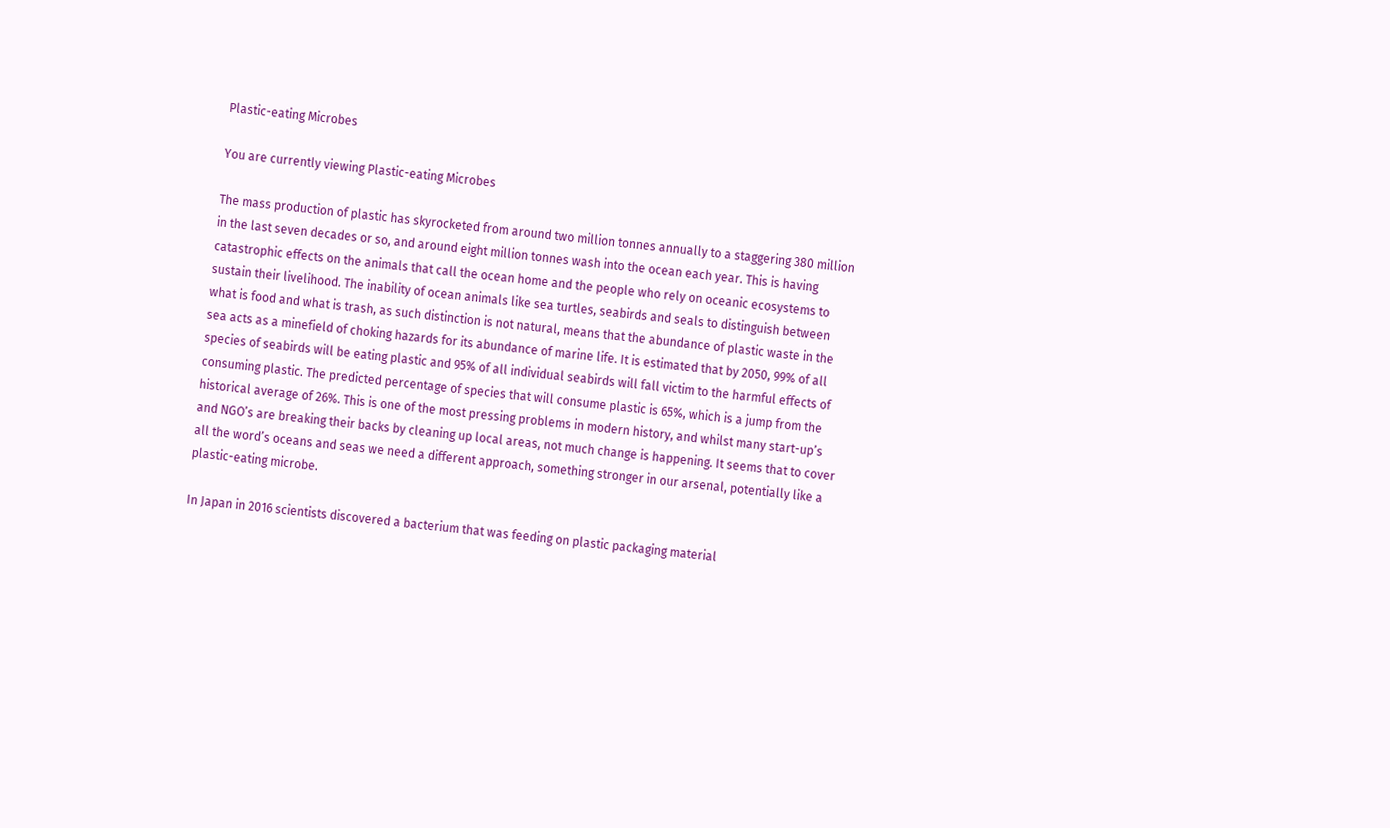Plastic-eating Microbes

You are currently viewing Plastic-eating Microbes

The mass production of plastic has skyrocketed from around two million tonnes annually to a staggering 380 million in the last seven decades or so, and around eight million tonnes wash into the ocean each year. This is having catastrophic effects on the animals that call the ocean home and the people who rely on oceanic ecosystems to sustain their livelihood. The inability of ocean animals like sea turtles, seabirds and seals to distinguish between what is food and what is trash, as such distinction is not natural, means that the abundance of plastic waste in the sea acts as a minefield of choking hazards for its abundance of marine life. It is estimated that by 2050, 99% of all species of seabirds will be eating plastic and 95% of all individual seabirds will fall victim to the harmful effects of consuming plastic. The predicted percentage of species that will consume plastic is 65%, which is a jump from the historical average of 26%. This is one of the most pressing problems in modern history, and whilst many start-up’s and NGO’s are breaking their backs by cleaning up local areas, not much change is happening. It seems that to cover all the word’s oceans and seas we need a different approach, something stronger in our arsenal, potentially like a plastic-eating microbe.

In Japan in 2016 scientists discovered a bacterium that was feeding on plastic packaging material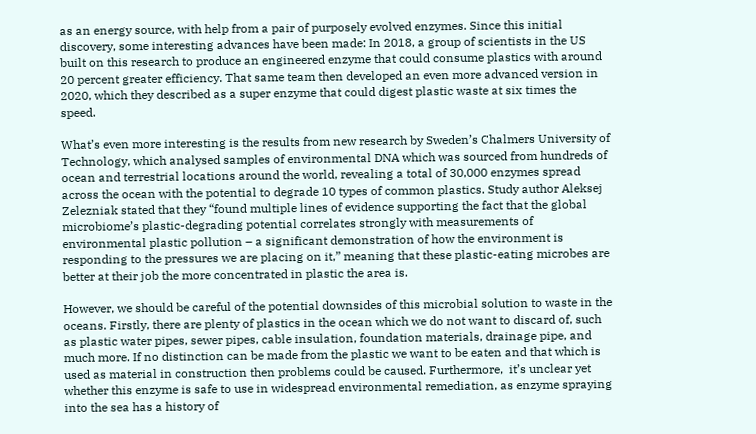as an energy source, with help from a pair of purposely evolved enzymes. Since this initial discovery, some interesting advances have been made: In 2018, a group of scientists in the US built on this research to produce an engineered enzyme that could consume plastics with around 20 percent greater efficiency. That same team then developed an even more advanced version in 2020, which they described as a super enzyme that could digest plastic waste at six times the speed.

What’s even more interesting is the results from new research by Sweden’s Chalmers University of Technology, which analysed samples of environmental DNA which was sourced from hundreds of ocean and terrestrial locations around the world, revealing a total of 30,000 enzymes spread across the ocean with the potential to degrade 10 types of common plastics. Study author Aleksej Zelezniak stated that they “found multiple lines of evidence supporting the fact that the global microbiome’s plastic-degrading potential correlates strongly with measurements of environmental plastic pollution – a significant demonstration of how the environment is responding to the pressures we are placing on it,” meaning that these plastic-eating microbes are better at their job the more concentrated in plastic the area is.

However, we should be careful of the potential downsides of this microbial solution to waste in the oceans. Firstly, there are plenty of plastics in the ocean which we do not want to discard of, such as plastic water pipes, sewer pipes, cable insulation, foundation materials, drainage pipe, and much more. If no distinction can be made from the plastic we want to be eaten and that which is used as material in construction then problems could be caused. Furthermore,  it’s unclear yet whether this enzyme is safe to use in widespread environmental remediation, as enzyme spraying into the sea has a history of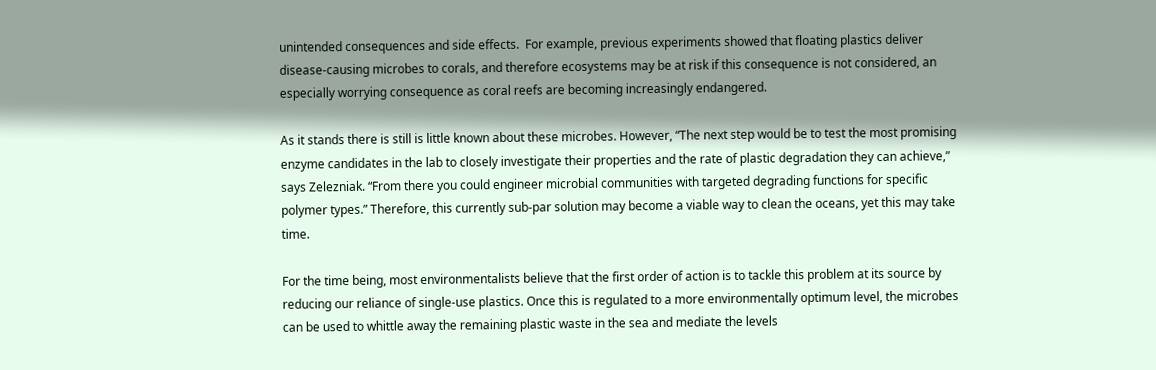unintended consequences and side effects.  For example, previous experiments showed that floating plastics deliver disease-causing microbes to corals, and therefore ecosystems may be at risk if this consequence is not considered, an especially worrying consequence as coral reefs are becoming increasingly endangered.

As it stands there is still is little known about these microbes. However, “The next step would be to test the most promising enzyme candidates in the lab to closely investigate their properties and the rate of plastic degradation they can achieve,” says Zelezniak. “From there you could engineer microbial communities with targeted degrading functions for specific polymer types.” Therefore, this currently sub-par solution may become a viable way to clean the oceans, yet this may take time.

For the time being, most environmentalists believe that the first order of action is to tackle this problem at its source by reducing our reliance of single-use plastics. Once this is regulated to a more environmentally optimum level, the microbes can be used to whittle away the remaining plastic waste in the sea and mediate the levels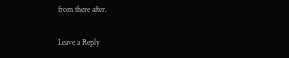from there after.

Leave a Reply